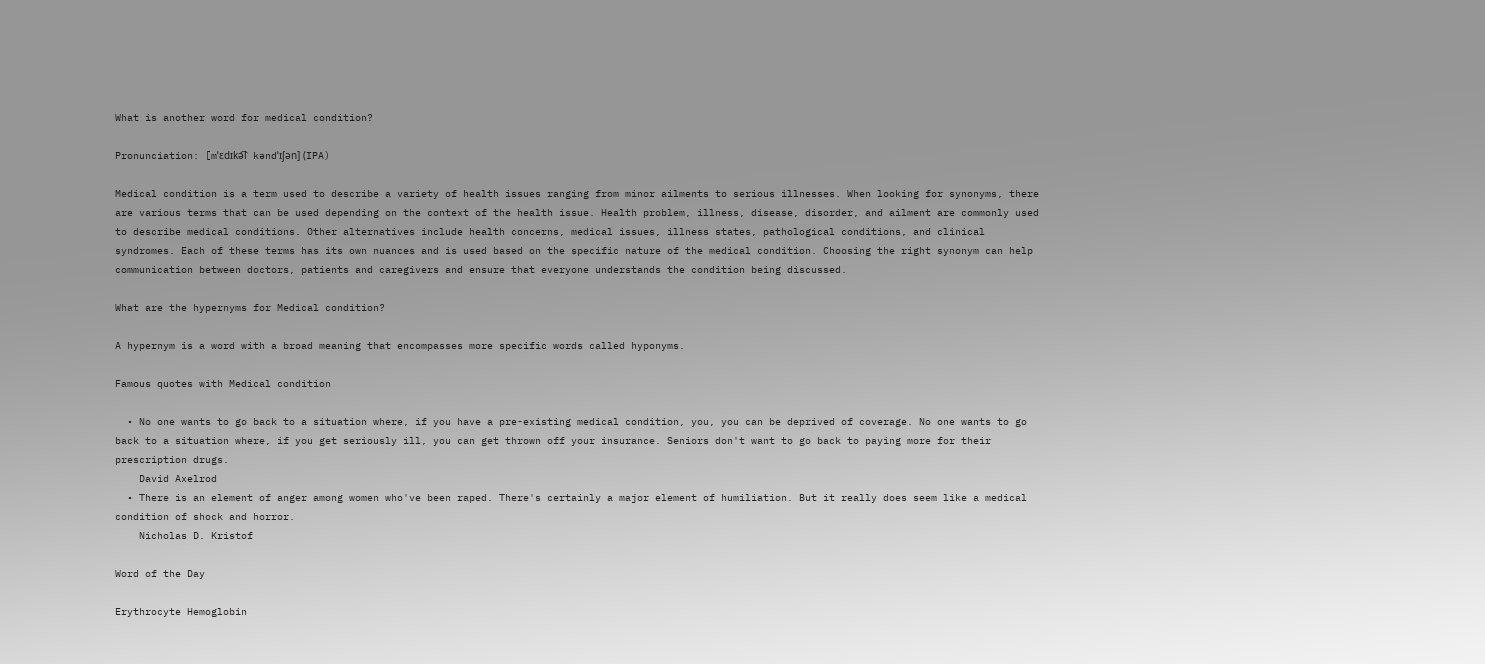What is another word for medical condition?

Pronunciation: [mˈɛdɪkə͡l kəndˈɪʃən] (IPA)

Medical condition is a term used to describe a variety of health issues ranging from minor ailments to serious illnesses. When looking for synonyms, there are various terms that can be used depending on the context of the health issue. Health problem, illness, disease, disorder, and ailment are commonly used to describe medical conditions. Other alternatives include health concerns, medical issues, illness states, pathological conditions, and clinical syndromes. Each of these terms has its own nuances and is used based on the specific nature of the medical condition. Choosing the right synonym can help communication between doctors, patients and caregivers and ensure that everyone understands the condition being discussed.

What are the hypernyms for Medical condition?

A hypernym is a word with a broad meaning that encompasses more specific words called hyponyms.

Famous quotes with Medical condition

  • No one wants to go back to a situation where, if you have a pre-existing medical condition, you, you can be deprived of coverage. No one wants to go back to a situation where, if you get seriously ill, you can get thrown off your insurance. Seniors don't want to go back to paying more for their prescription drugs.
    David Axelrod
  • There is an element of anger among women who've been raped. There's certainly a major element of humiliation. But it really does seem like a medical condition of shock and horror.
    Nicholas D. Kristof

Word of the Day

Erythrocyte Hemoglobin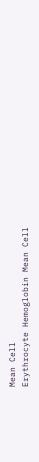Mean Cell
Erythrocyte Hemoglobin Mean Cell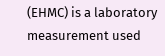(EHMC) is a laboratory measurement used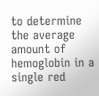to determine the average amount of hemoglobin in a single red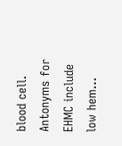blood cell. Antonyms for EHMC include low hem...